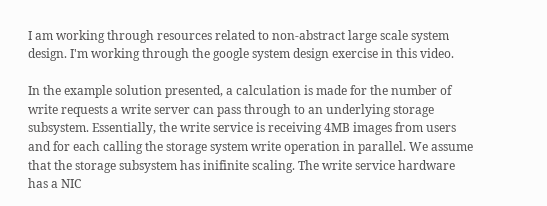I am working through resources related to non-abstract large scale system design. I'm working through the google system design exercise in this video.

In the example solution presented, a calculation is made for the number of write requests a write server can pass through to an underlying storage subsystem. Essentially, the write service is receiving 4MB images from users and for each calling the storage system write operation in parallel. We assume that the storage subsystem has inifinite scaling. The write service hardware has a NIC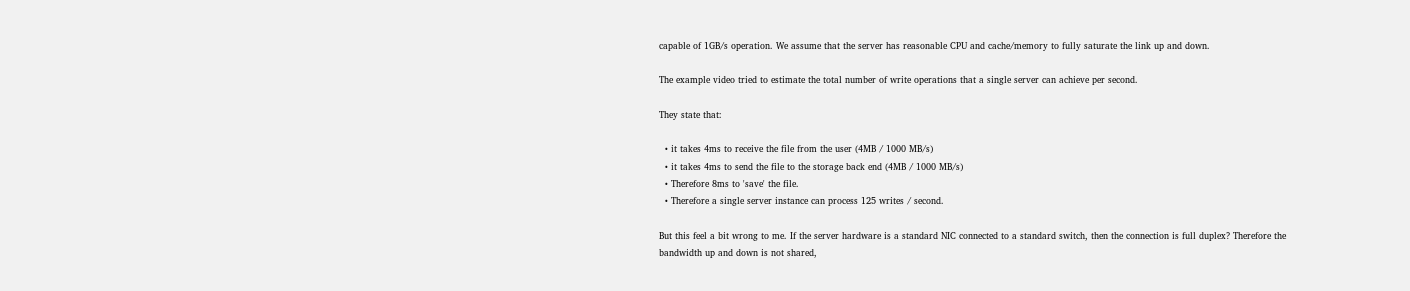capable of 1GB/s operation. We assume that the server has reasonable CPU and cache/memory to fully saturate the link up and down.

The example video tried to estimate the total number of write operations that a single server can achieve per second.

They state that:

  • it takes 4ms to receive the file from the user (4MB / 1000 MB/s)
  • it takes 4ms to send the file to the storage back end (4MB / 1000 MB/s)
  • Therefore 8ms to 'save' the file.
  • Therefore a single server instance can process 125 writes / second.

But this feel a bit wrong to me. If the server hardware is a standard NIC connected to a standard switch, then the connection is full duplex? Therefore the bandwidth up and down is not shared,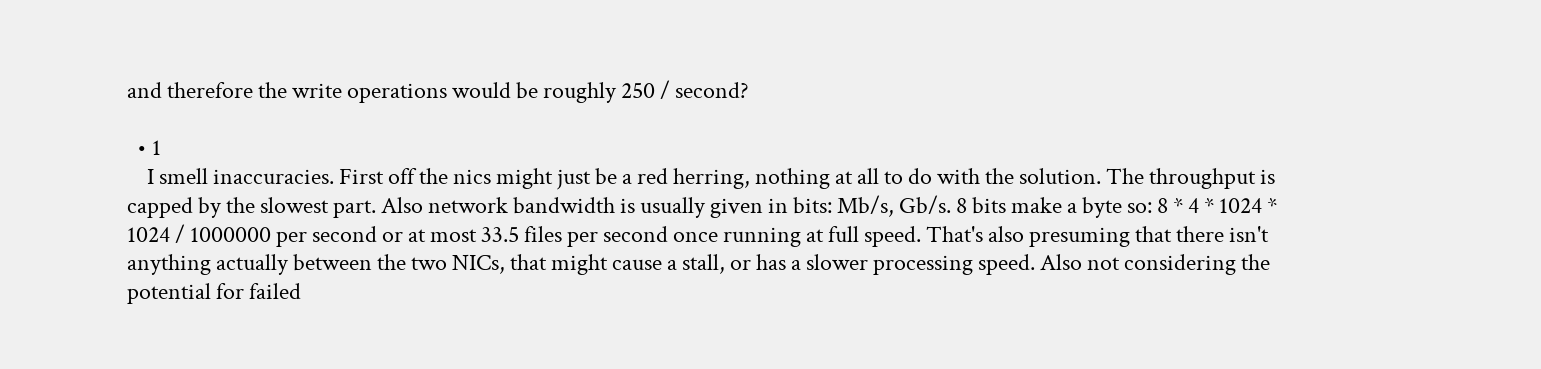and therefore the write operations would be roughly 250 / second?

  • 1
    I smell inaccuracies. First off the nics might just be a red herring, nothing at all to do with the solution. The throughput is capped by the slowest part. Also network bandwidth is usually given in bits: Mb/s, Gb/s. 8 bits make a byte so: 8 * 4 * 1024 * 1024 / 1000000 per second or at most 33.5 files per second once running at full speed. That's also presuming that there isn't anything actually between the two NICs, that might cause a stall, or has a slower processing speed. Also not considering the potential for failed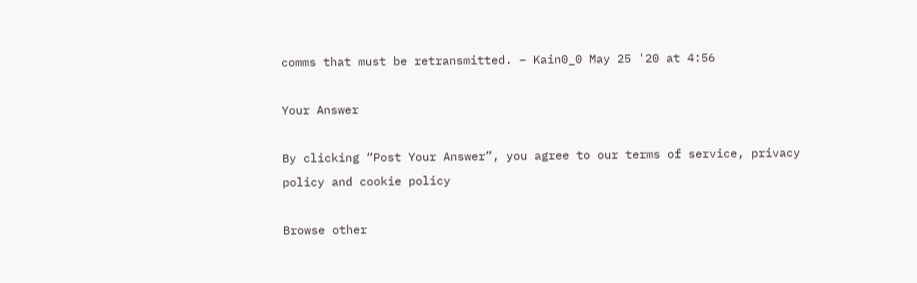comms that must be retransmitted. – Kain0_0 May 25 '20 at 4:56

Your Answer

By clicking “Post Your Answer”, you agree to our terms of service, privacy policy and cookie policy

Browse other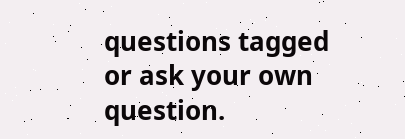questions tagged or ask your own question.